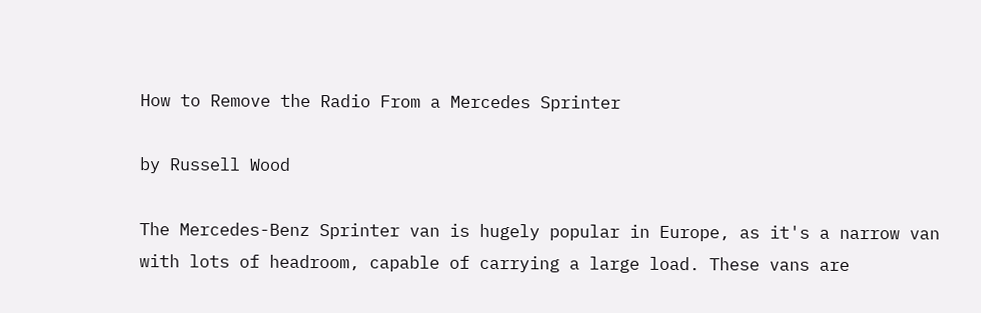How to Remove the Radio From a Mercedes Sprinter

by Russell Wood

The Mercedes-Benz Sprinter van is hugely popular in Europe, as it's a narrow van with lots of headroom, capable of carrying a large load. These vans are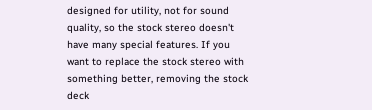designed for utility, not for sound quality, so the stock stereo doesn't have many special features. If you want to replace the stock stereo with something better, removing the stock deck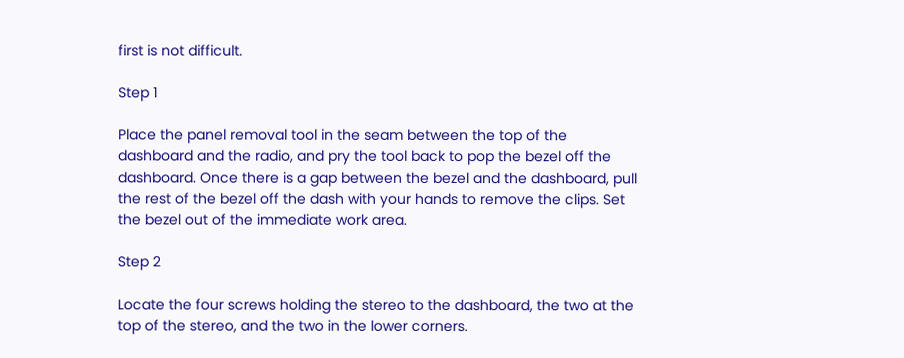first is not difficult.

Step 1

Place the panel removal tool in the seam between the top of the dashboard and the radio, and pry the tool back to pop the bezel off the dashboard. Once there is a gap between the bezel and the dashboard, pull the rest of the bezel off the dash with your hands to remove the clips. Set the bezel out of the immediate work area.

Step 2

Locate the four screws holding the stereo to the dashboard, the two at the top of the stereo, and the two in the lower corners.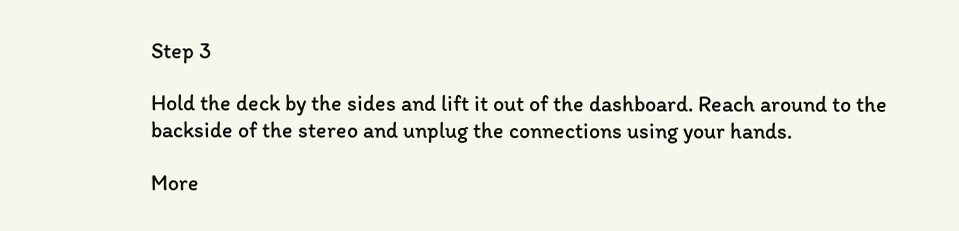Step 3

Hold the deck by the sides and lift it out of the dashboard. Reach around to the backside of the stereo and unplug the connections using your hands.

More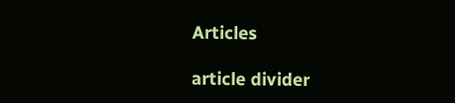Articles

article divider